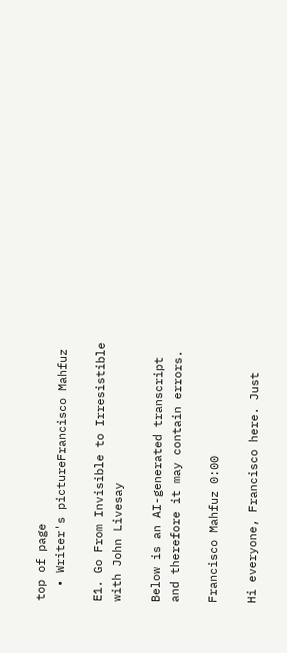top of page
  • Writer's pictureFrancisco Mahfuz

E1. Go From Invisible to Irresistible with John Livesay

Below is an AI-generated transcript and therefore it may contain errors.

Francisco Mahfuz 0:00

Hi everyone, Francisco here. Just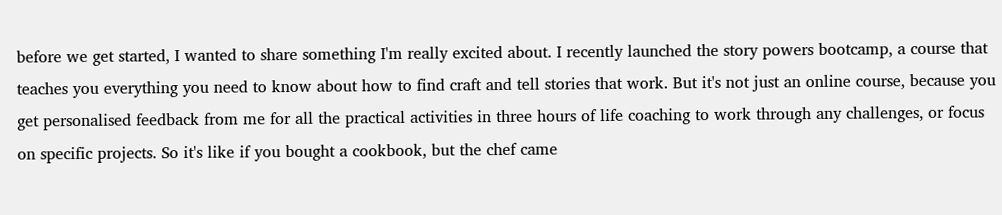before we get started, I wanted to share something I'm really excited about. I recently launched the story powers bootcamp, a course that teaches you everything you need to know about how to find craft and tell stories that work. But it's not just an online course, because you get personalised feedback from me for all the practical activities in three hours of life coaching to work through any challenges, or focus on specific projects. So it's like if you bought a cookbook, but the chef came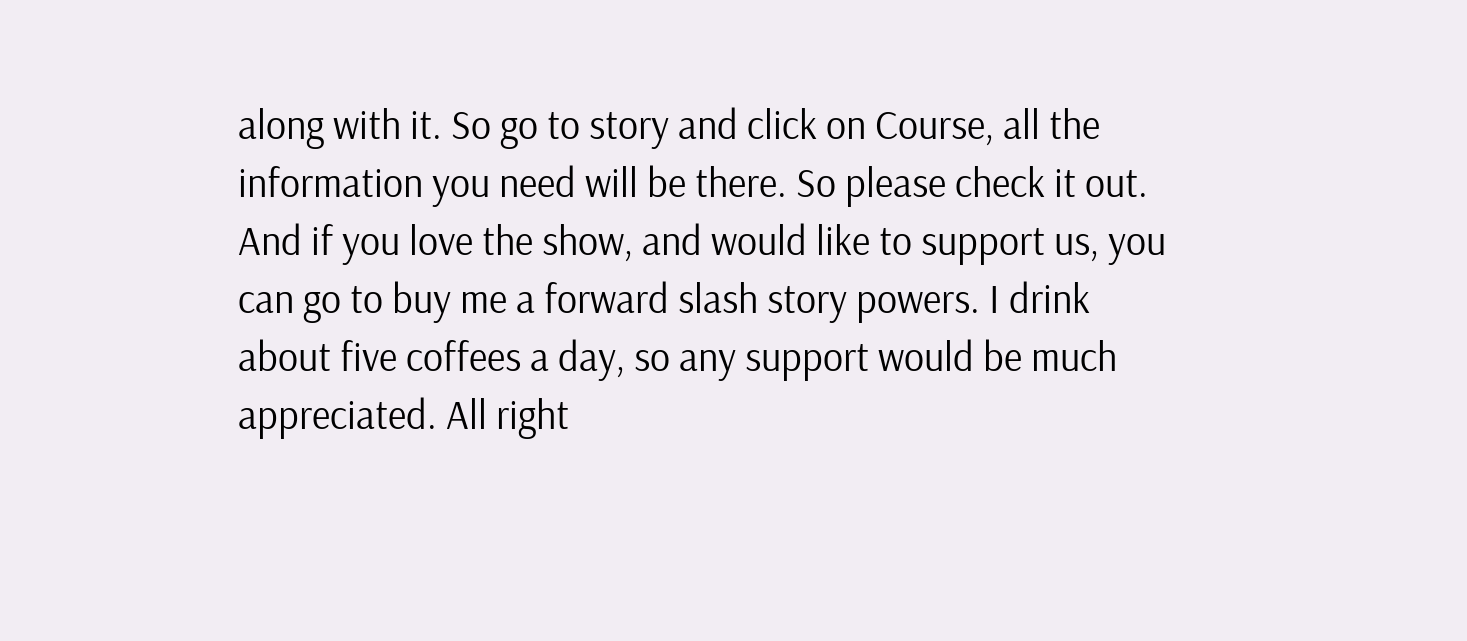along with it. So go to story and click on Course, all the information you need will be there. So please check it out. And if you love the show, and would like to support us, you can go to buy me a forward slash story powers. I drink about five coffees a day, so any support would be much appreciated. All right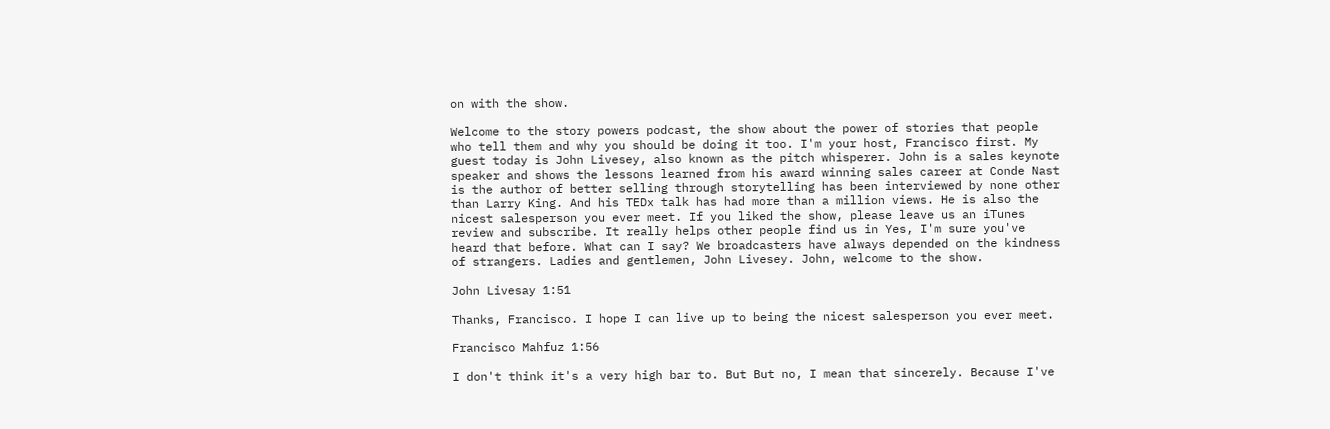on with the show.

Welcome to the story powers podcast, the show about the power of stories that people who tell them and why you should be doing it too. I'm your host, Francisco first. My guest today is John Livesey, also known as the pitch whisperer. John is a sales keynote speaker and shows the lessons learned from his award winning sales career at Conde Nast is the author of better selling through storytelling has been interviewed by none other than Larry King. And his TEDx talk has had more than a million views. He is also the nicest salesperson you ever meet. If you liked the show, please leave us an iTunes review and subscribe. It really helps other people find us in Yes, I'm sure you've heard that before. What can I say? We broadcasters have always depended on the kindness of strangers. Ladies and gentlemen, John Livesey. John, welcome to the show.

John Livesay 1:51

Thanks, Francisco. I hope I can live up to being the nicest salesperson you ever meet.

Francisco Mahfuz 1:56

I don't think it's a very high bar to. But But no, I mean that sincerely. Because I've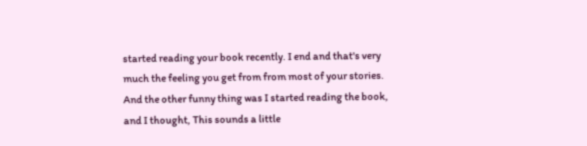started reading your book recently. I end and that's very much the feeling you get from from most of your stories. And the other funny thing was I started reading the book, and I thought, This sounds a little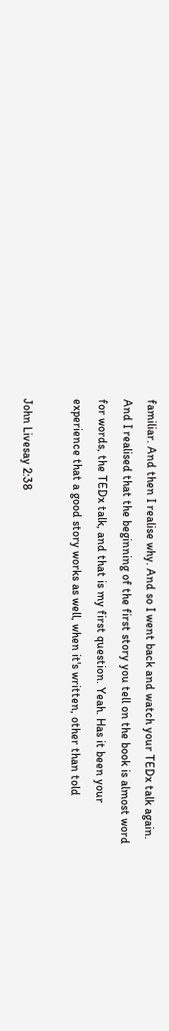familiar. And then I realise why. And so I went back and watch your TEDx talk again. And I realised that the beginning of the first story you tell on the book is almost word for words, the TEDx talk, and that is my first question. Yeah. Has it been your experience that a good story works as well, when it's written, other than told

John Livesay 2:38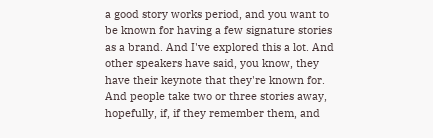a good story works period, and you want to be known for having a few signature stories as a brand. And I've explored this a lot. And other speakers have said, you know, they have their keynote that they're known for. And people take two or three stories away, hopefully, if, if they remember them, and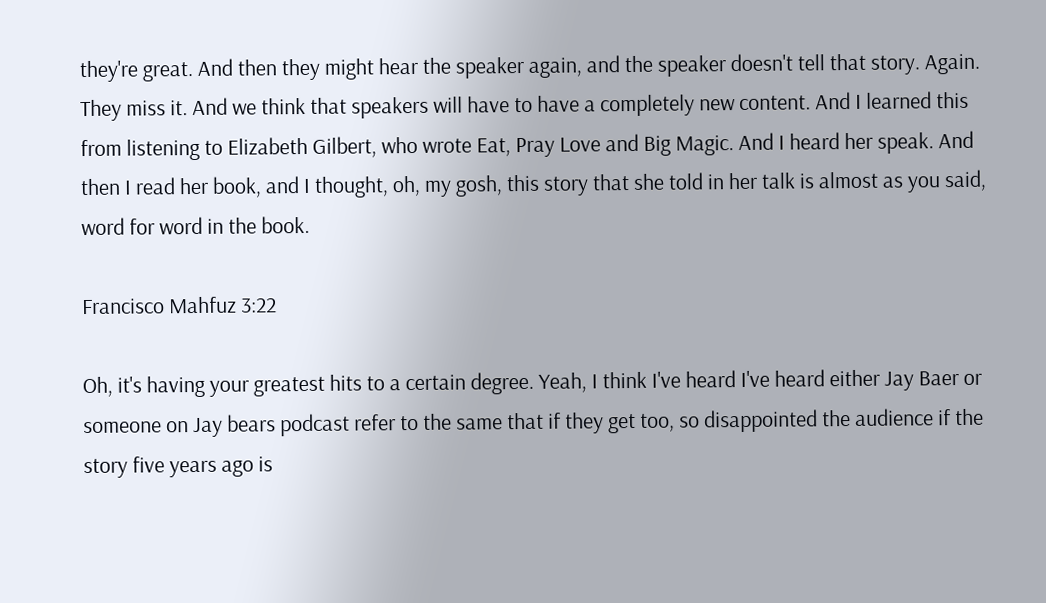they're great. And then they might hear the speaker again, and the speaker doesn't tell that story. Again. They miss it. And we think that speakers will have to have a completely new content. And I learned this from listening to Elizabeth Gilbert, who wrote Eat, Pray Love and Big Magic. And I heard her speak. And then I read her book, and I thought, oh, my gosh, this story that she told in her talk is almost as you said, word for word in the book.

Francisco Mahfuz 3:22

Oh, it's having your greatest hits to a certain degree. Yeah, I think I've heard I've heard either Jay Baer or someone on Jay bears podcast refer to the same that if they get too, so disappointed the audience if the story five years ago is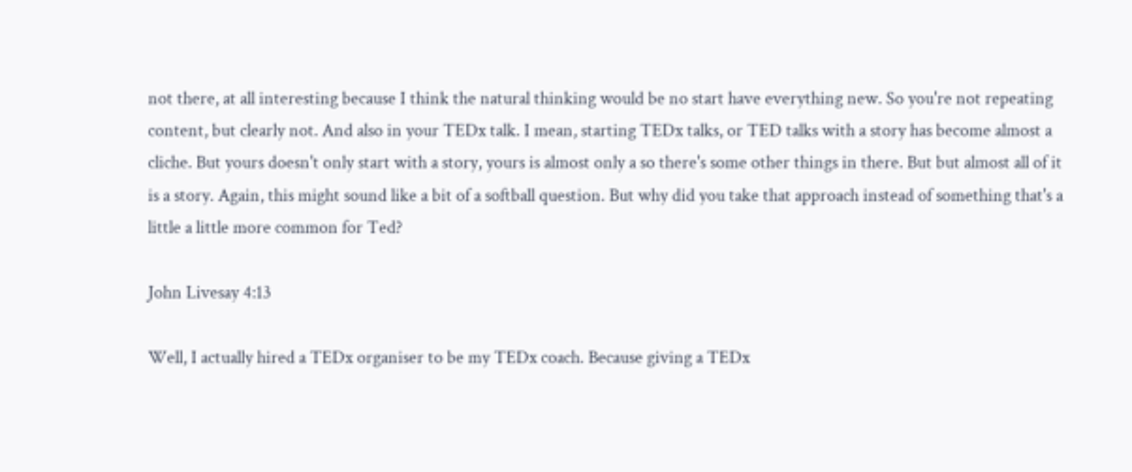not there, at all interesting because I think the natural thinking would be no start have everything new. So you're not repeating content, but clearly not. And also in your TEDx talk. I mean, starting TEDx talks, or TED talks with a story has become almost a cliche. But yours doesn't only start with a story, yours is almost only a so there's some other things in there. But but almost all of it is a story. Again, this might sound like a bit of a softball question. But why did you take that approach instead of something that's a little a little more common for Ted?

John Livesay 4:13

Well, I actually hired a TEDx organiser to be my TEDx coach. Because giving a TEDx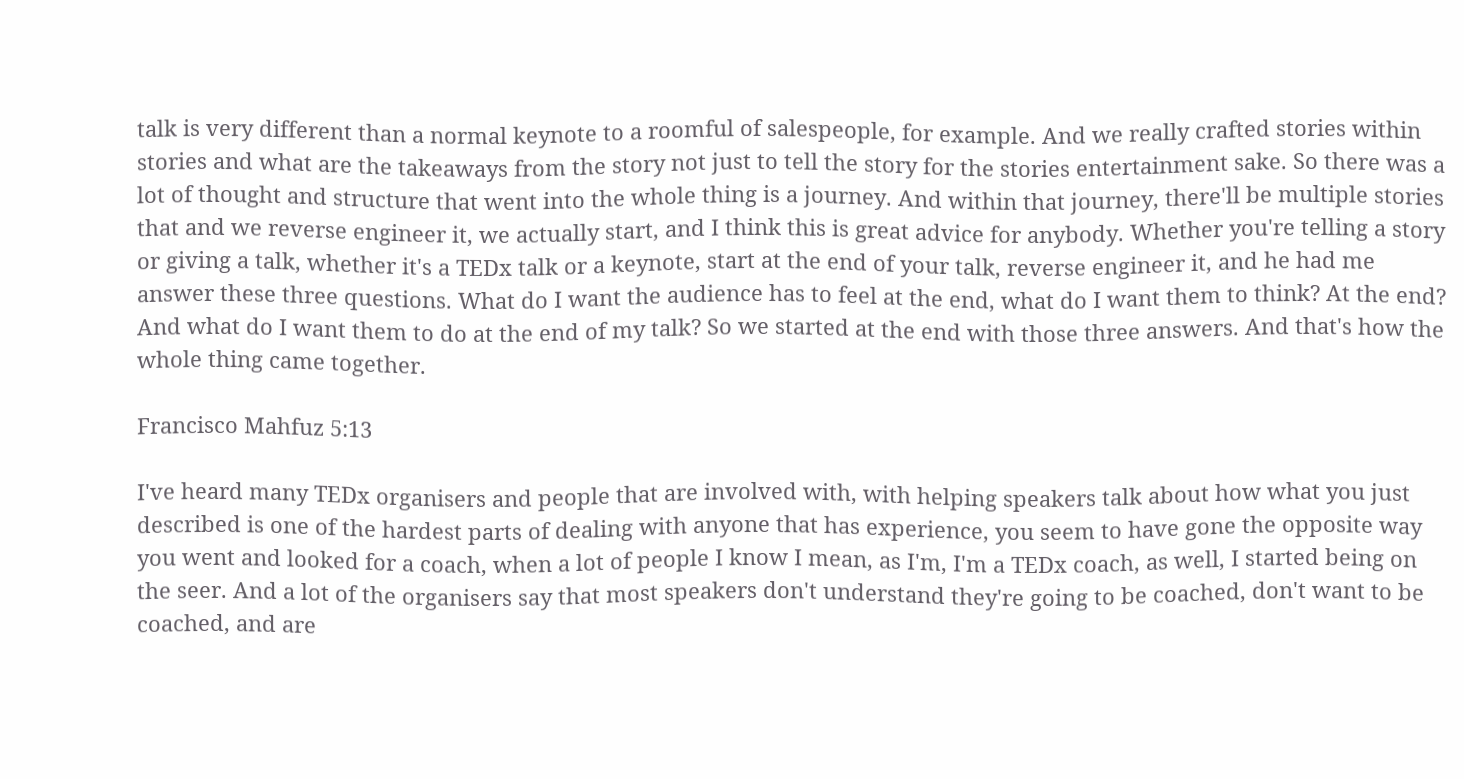talk is very different than a normal keynote to a roomful of salespeople, for example. And we really crafted stories within stories and what are the takeaways from the story not just to tell the story for the stories entertainment sake. So there was a lot of thought and structure that went into the whole thing is a journey. And within that journey, there'll be multiple stories that and we reverse engineer it, we actually start, and I think this is great advice for anybody. Whether you're telling a story or giving a talk, whether it's a TEDx talk or a keynote, start at the end of your talk, reverse engineer it, and he had me answer these three questions. What do I want the audience has to feel at the end, what do I want them to think? At the end? And what do I want them to do at the end of my talk? So we started at the end with those three answers. And that's how the whole thing came together.

Francisco Mahfuz 5:13

I've heard many TEDx organisers and people that are involved with, with helping speakers talk about how what you just described is one of the hardest parts of dealing with anyone that has experience, you seem to have gone the opposite way you went and looked for a coach, when a lot of people I know I mean, as I'm, I'm a TEDx coach, as well, I started being on the seer. And a lot of the organisers say that most speakers don't understand they're going to be coached, don't want to be coached, and are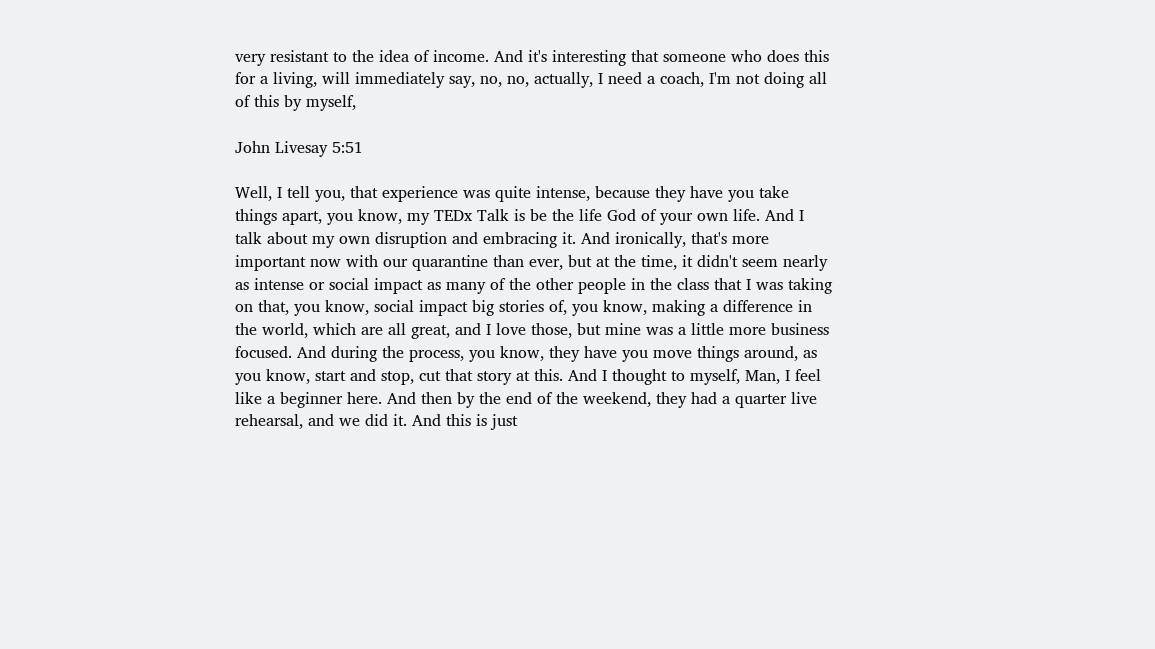very resistant to the idea of income. And it's interesting that someone who does this for a living, will immediately say, no, no, actually, I need a coach, I'm not doing all of this by myself,

John Livesay 5:51

Well, I tell you, that experience was quite intense, because they have you take things apart, you know, my TEDx Talk is be the life God of your own life. And I talk about my own disruption and embracing it. And ironically, that's more important now with our quarantine than ever, but at the time, it didn't seem nearly as intense or social impact as many of the other people in the class that I was taking on that, you know, social impact big stories of, you know, making a difference in the world, which are all great, and I love those, but mine was a little more business focused. And during the process, you know, they have you move things around, as you know, start and stop, cut that story at this. And I thought to myself, Man, I feel like a beginner here. And then by the end of the weekend, they had a quarter live rehearsal, and we did it. And this is just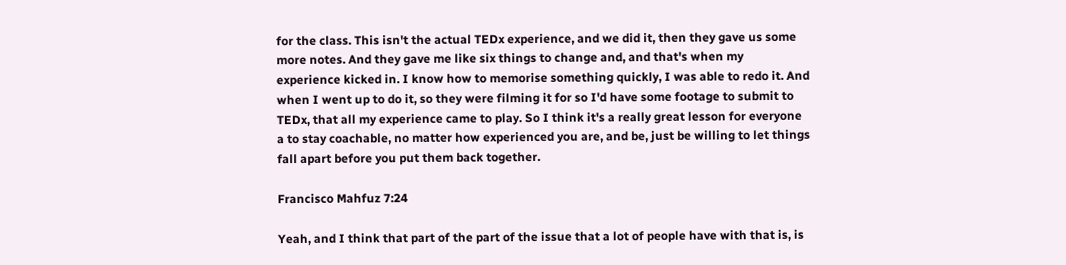for the class. This isn't the actual TEDx experience, and we did it, then they gave us some more notes. And they gave me like six things to change and, and that's when my experience kicked in. I know how to memorise something quickly, I was able to redo it. And when I went up to do it, so they were filming it for so I'd have some footage to submit to TEDx, that all my experience came to play. So I think it's a really great lesson for everyone a to stay coachable, no matter how experienced you are, and be, just be willing to let things fall apart before you put them back together.

Francisco Mahfuz 7:24

Yeah, and I think that part of the part of the issue that a lot of people have with that is, is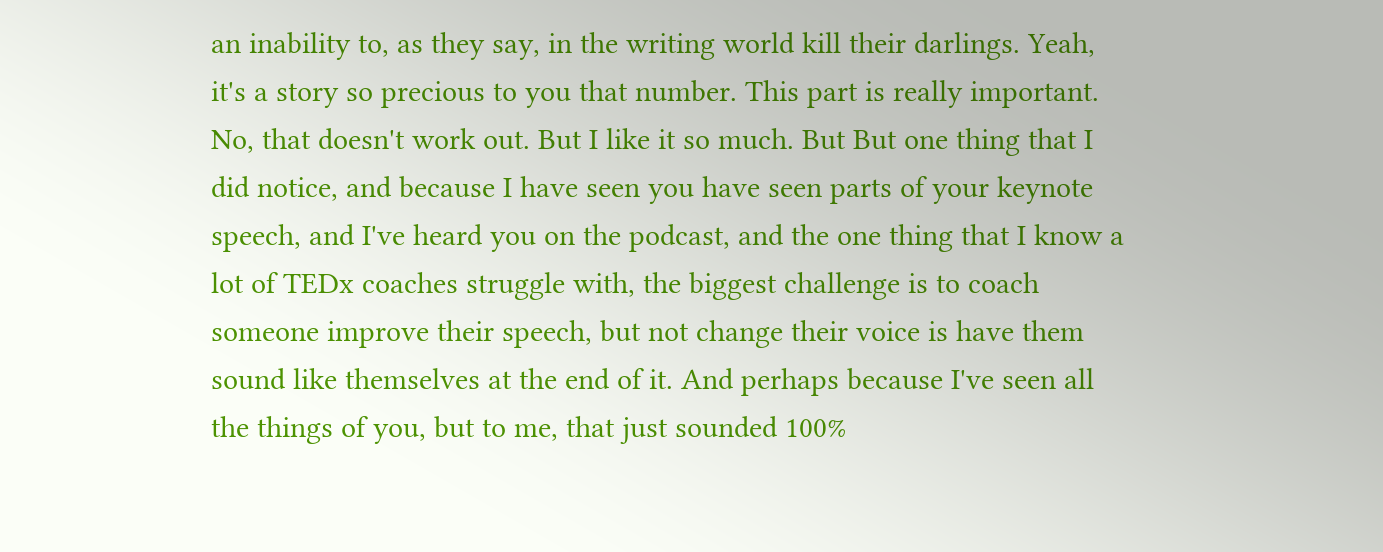an inability to, as they say, in the writing world kill their darlings. Yeah, it's a story so precious to you that number. This part is really important. No, that doesn't work out. But I like it so much. But But one thing that I did notice, and because I have seen you have seen parts of your keynote speech, and I've heard you on the podcast, and the one thing that I know a lot of TEDx coaches struggle with, the biggest challenge is to coach someone improve their speech, but not change their voice is have them sound like themselves at the end of it. And perhaps because I've seen all the things of you, but to me, that just sounded 100%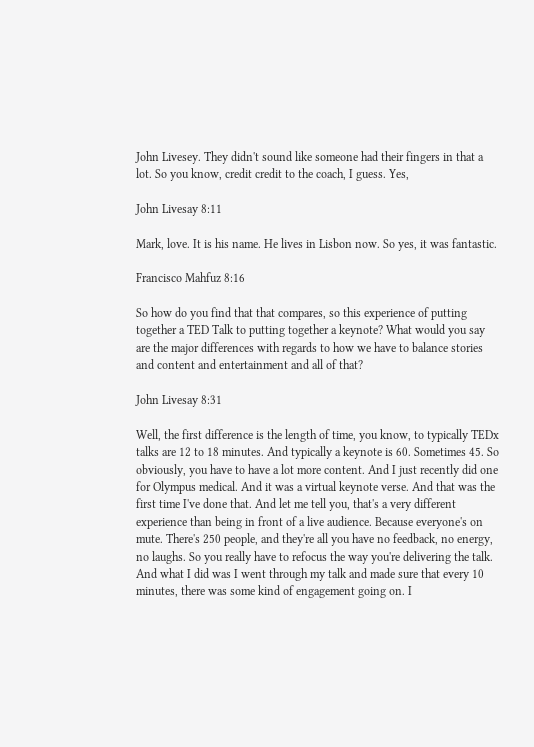John Livesey. They didn't sound like someone had their fingers in that a lot. So you know, credit credit to the coach, I guess. Yes,

John Livesay 8:11

Mark, love. It is his name. He lives in Lisbon now. So yes, it was fantastic.

Francisco Mahfuz 8:16

So how do you find that that compares, so this experience of putting together a TED Talk to putting together a keynote? What would you say are the major differences with regards to how we have to balance stories and content and entertainment and all of that?

John Livesay 8:31

Well, the first difference is the length of time, you know, to typically TEDx talks are 12 to 18 minutes. And typically a keynote is 60. Sometimes 45. So obviously, you have to have a lot more content. And I just recently did one for Olympus medical. And it was a virtual keynote verse. And that was the first time I've done that. And let me tell you, that's a very different experience than being in front of a live audience. Because everyone's on mute. There's 250 people, and they're all you have no feedback, no energy, no laughs. So you really have to refocus the way you're delivering the talk. And what I did was I went through my talk and made sure that every 10 minutes, there was some kind of engagement going on. I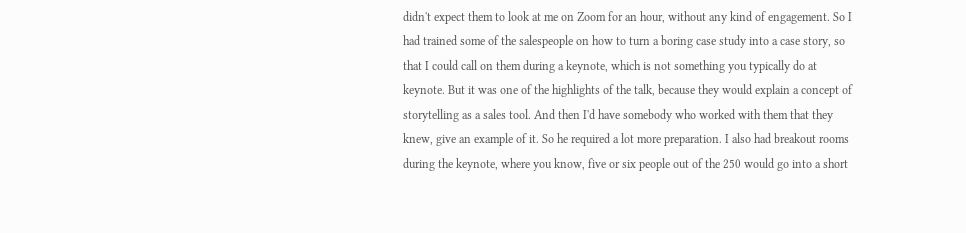didn't expect them to look at me on Zoom for an hour, without any kind of engagement. So I had trained some of the salespeople on how to turn a boring case study into a case story, so that I could call on them during a keynote, which is not something you typically do at keynote. But it was one of the highlights of the talk, because they would explain a concept of storytelling as a sales tool. And then I'd have somebody who worked with them that they knew, give an example of it. So he required a lot more preparation. I also had breakout rooms during the keynote, where you know, five or six people out of the 250 would go into a short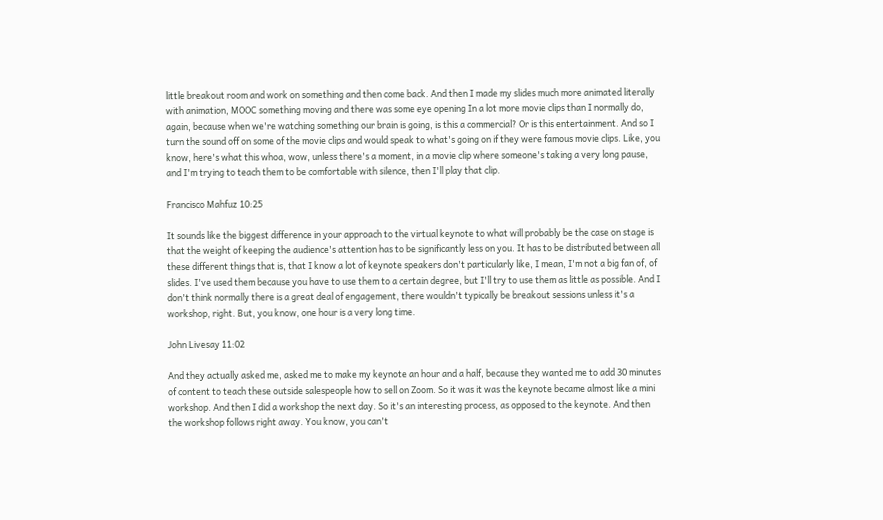little breakout room and work on something and then come back. And then I made my slides much more animated literally with animation, MOOC something moving and there was some eye opening In a lot more movie clips than I normally do, again, because when we're watching something our brain is going, is this a commercial? Or is this entertainment. And so I turn the sound off on some of the movie clips and would speak to what's going on if they were famous movie clips. Like, you know, here's what this whoa, wow, unless there's a moment, in a movie clip where someone's taking a very long pause, and I'm trying to teach them to be comfortable with silence, then I'll play that clip.

Francisco Mahfuz 10:25

It sounds like the biggest difference in your approach to the virtual keynote to what will probably be the case on stage is that the weight of keeping the audience's attention has to be significantly less on you. It has to be distributed between all these different things that is, that I know a lot of keynote speakers don't particularly like, I mean, I'm not a big fan of, of slides. I've used them because you have to use them to a certain degree, but I'll try to use them as little as possible. And I don't think normally there is a great deal of engagement, there wouldn't typically be breakout sessions unless it's a workshop, right. But, you know, one hour is a very long time.

John Livesay 11:02

And they actually asked me, asked me to make my keynote an hour and a half, because they wanted me to add 30 minutes of content to teach these outside salespeople how to sell on Zoom. So it was it was the keynote became almost like a mini workshop. And then I did a workshop the next day. So it's an interesting process, as opposed to the keynote. And then the workshop follows right away. You know, you can't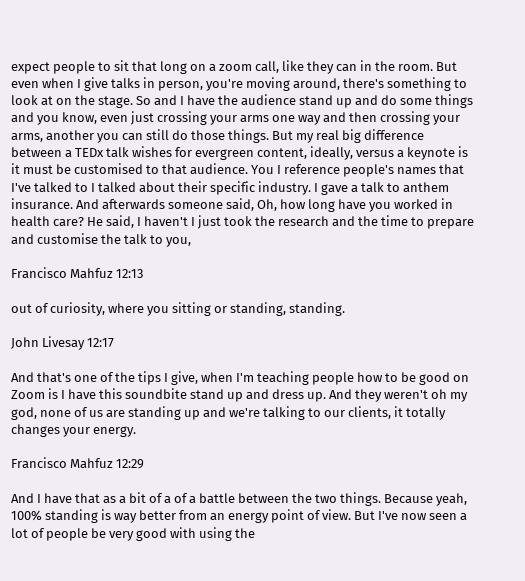expect people to sit that long on a zoom call, like they can in the room. But even when I give talks in person, you're moving around, there's something to look at on the stage. So and I have the audience stand up and do some things and you know, even just crossing your arms one way and then crossing your arms, another you can still do those things. But my real big difference between a TEDx talk wishes for evergreen content, ideally, versus a keynote is it must be customised to that audience. You I reference people's names that I've talked to I talked about their specific industry. I gave a talk to anthem insurance. And afterwards someone said, Oh, how long have you worked in health care? He said, I haven't I just took the research and the time to prepare and customise the talk to you,

Francisco Mahfuz 12:13

out of curiosity, where you sitting or standing, standing.

John Livesay 12:17

And that's one of the tips I give, when I'm teaching people how to be good on Zoom is I have this soundbite stand up and dress up. And they weren't oh my god, none of us are standing up and we're talking to our clients, it totally changes your energy.

Francisco Mahfuz 12:29

And I have that as a bit of a of a battle between the two things. Because yeah, 100% standing is way better from an energy point of view. But I've now seen a lot of people be very good with using the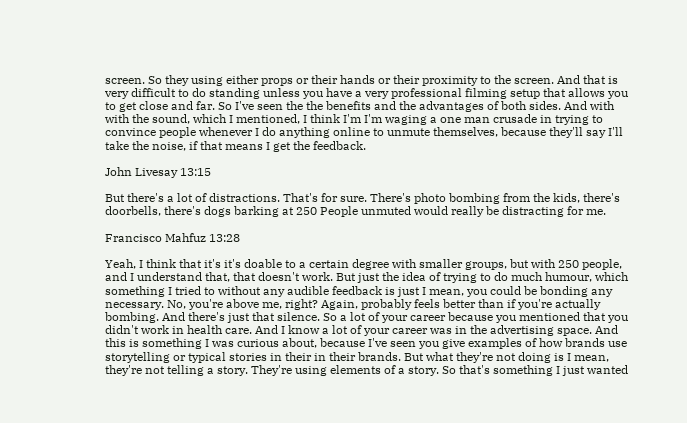screen. So they using either props or their hands or their proximity to the screen. And that is very difficult to do standing unless you have a very professional filming setup that allows you to get close and far. So I've seen the the benefits and the advantages of both sides. And with with the sound, which I mentioned, I think I'm I'm waging a one man crusade in trying to convince people whenever I do anything online to unmute themselves, because they'll say I'll take the noise, if that means I get the feedback.

John Livesay 13:15

But there's a lot of distractions. That's for sure. There's photo bombing from the kids, there's doorbells, there's dogs barking at 250 People unmuted would really be distracting for me.

Francisco Mahfuz 13:28

Yeah, I think that it's it's doable to a certain degree with smaller groups, but with 250 people, and I understand that, that doesn't work. But just the idea of trying to do much humour, which something I tried to without any audible feedback is just I mean, you could be bonding any necessary. No, you're above me, right? Again, probably feels better than if you're actually bombing. And there's just that silence. So a lot of your career because you mentioned that you didn't work in health care. And I know a lot of your career was in the advertising space. And this is something I was curious about, because I've seen you give examples of how brands use storytelling or typical stories in their in their brands. But what they're not doing is I mean, they're not telling a story. They're using elements of a story. So that's something I just wanted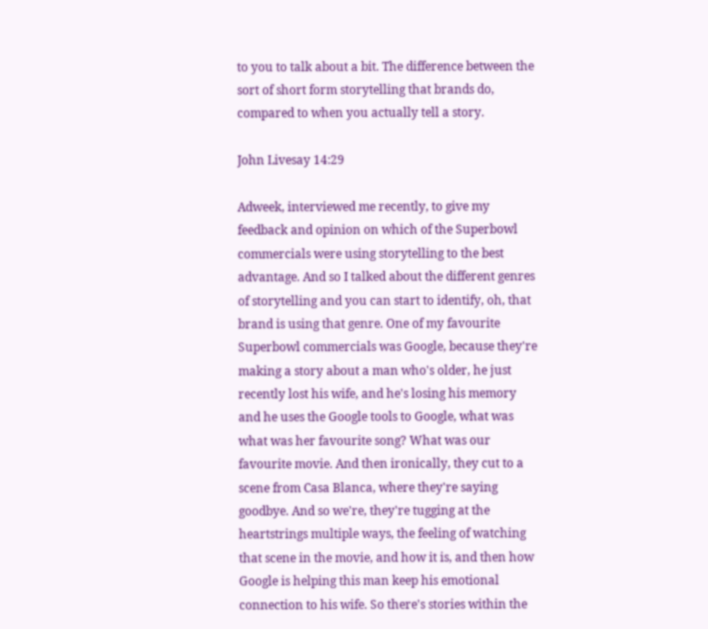to you to talk about a bit. The difference between the sort of short form storytelling that brands do, compared to when you actually tell a story.

John Livesay 14:29

Adweek, interviewed me recently, to give my feedback and opinion on which of the Superbowl commercials were using storytelling to the best advantage. And so I talked about the different genres of storytelling and you can start to identify, oh, that brand is using that genre. One of my favourite Superbowl commercials was Google, because they're making a story about a man who's older, he just recently lost his wife, and he's losing his memory and he uses the Google tools to Google, what was what was her favourite song? What was our favourite movie. And then ironically, they cut to a scene from Casa Blanca, where they're saying goodbye. And so we're, they're tugging at the heartstrings multiple ways, the feeling of watching that scene in the movie, and how it is, and then how Google is helping this man keep his emotional connection to his wife. So there's stories within the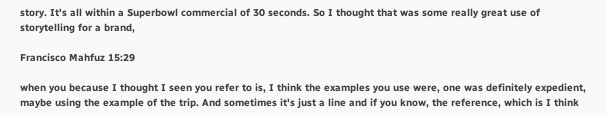story. It's all within a Superbowl commercial of 30 seconds. So I thought that was some really great use of storytelling for a brand,

Francisco Mahfuz 15:29

when you because I thought I seen you refer to is, I think the examples you use were, one was definitely expedient, maybe using the example of the trip. And sometimes it's just a line and if you know, the reference, which is I think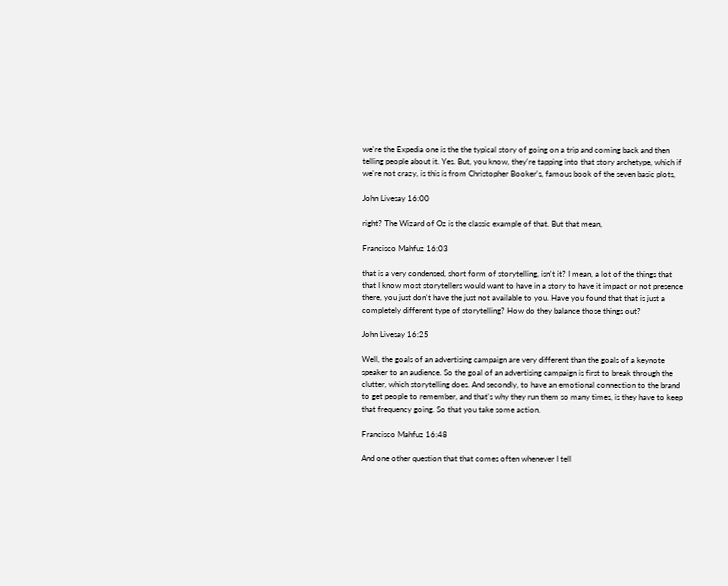we're the Expedia one is the the typical story of going on a trip and coming back and then telling people about it. Yes. But, you know, they're tapping into that story archetype, which if we're not crazy, is this is from Christopher Booker's, famous book of the seven basic plots,

John Livesay 16:00

right? The Wizard of Oz is the classic example of that. But that mean,

Francisco Mahfuz 16:03

that is a very condensed, short form of storytelling, isn't it? I mean, a lot of the things that that I know most storytellers would want to have in a story to have it impact or not presence there, you just don't have the just not available to you. Have you found that that is just a completely different type of storytelling? How do they balance those things out?

John Livesay 16:25

Well, the goals of an advertising campaign are very different than the goals of a keynote speaker to an audience. So the goal of an advertising campaign is first to break through the clutter, which storytelling does. And secondly, to have an emotional connection to the brand to get people to remember, and that's why they run them so many times, is they have to keep that frequency going. So that you take some action.

Francisco Mahfuz 16:48

And one other question that that comes often whenever I tell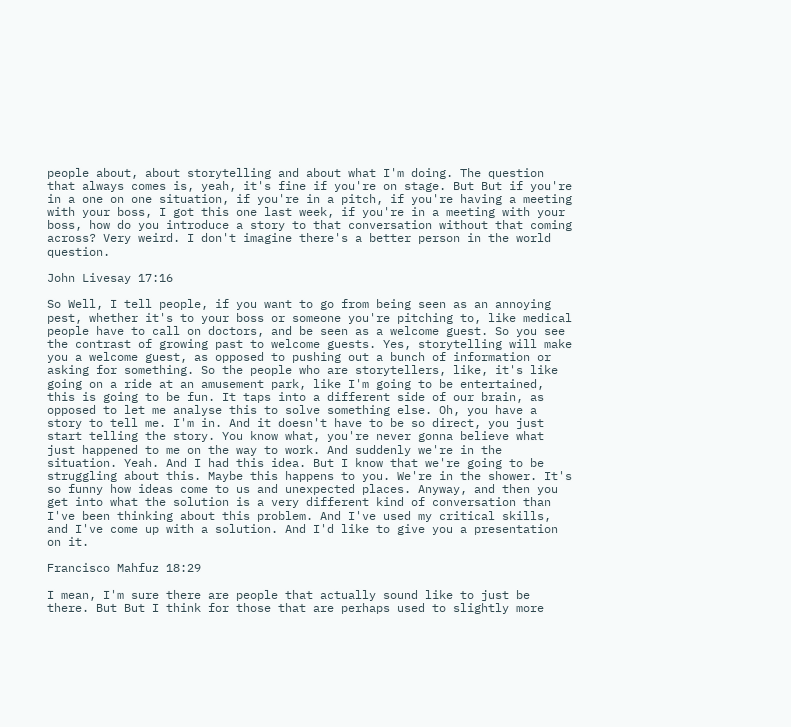people about, about storytelling and about what I'm doing. The question that always comes is, yeah, it's fine if you're on stage. But But if you're in a one on one situation, if you're in a pitch, if you're having a meeting with your boss, I got this one last week, if you're in a meeting with your boss, how do you introduce a story to that conversation without that coming across? Very weird. I don't imagine there's a better person in the world question.

John Livesay 17:16

So Well, I tell people, if you want to go from being seen as an annoying pest, whether it's to your boss or someone you're pitching to, like medical people have to call on doctors, and be seen as a welcome guest. So you see the contrast of growing past to welcome guests. Yes, storytelling will make you a welcome guest, as opposed to pushing out a bunch of information or asking for something. So the people who are storytellers, like, it's like going on a ride at an amusement park, like I'm going to be entertained, this is going to be fun. It taps into a different side of our brain, as opposed to let me analyse this to solve something else. Oh, you have a story to tell me. I'm in. And it doesn't have to be so direct, you just start telling the story. You know what, you're never gonna believe what just happened to me on the way to work. And suddenly we're in the situation. Yeah. And I had this idea. But I know that we're going to be struggling about this. Maybe this happens to you. We're in the shower. It's so funny how ideas come to us and unexpected places. Anyway, and then you get into what the solution is a very different kind of conversation than I've been thinking about this problem. And I've used my critical skills, and I've come up with a solution. And I'd like to give you a presentation on it.

Francisco Mahfuz 18:29

I mean, I'm sure there are people that actually sound like to just be there. But But I think for those that are perhaps used to slightly more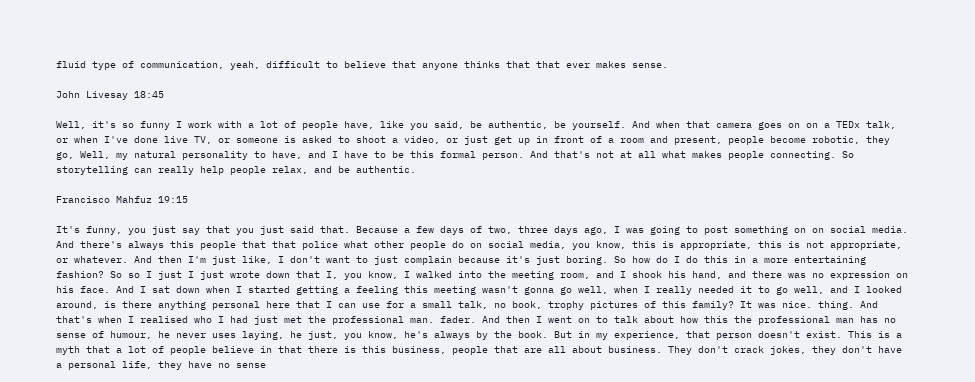fluid type of communication, yeah, difficult to believe that anyone thinks that that ever makes sense.

John Livesay 18:45

Well, it's so funny I work with a lot of people have, like you said, be authentic, be yourself. And when that camera goes on on a TEDx talk, or when I've done live TV, or someone is asked to shoot a video, or just get up in front of a room and present, people become robotic, they go, Well, my natural personality to have, and I have to be this formal person. And that's not at all what makes people connecting. So storytelling can really help people relax, and be authentic.

Francisco Mahfuz 19:15

It's funny, you just say that you just said that. Because a few days of two, three days ago, I was going to post something on on social media. And there's always this people that that police what other people do on social media, you know, this is appropriate, this is not appropriate, or whatever. And then I'm just like, I don't want to just complain because it's just boring. So how do I do this in a more entertaining fashion? So so I just I just wrote down that I, you know, I walked into the meeting room, and I shook his hand, and there was no expression on his face. And I sat down when I started getting a feeling this meeting wasn't gonna go well, when I really needed it to go well, and I looked around, is there anything personal here that I can use for a small talk, no book, trophy pictures of this family? It was nice. thing. And that's when I realised who I had just met the professional man. fader. And then I went on to talk about how this the professional man has no sense of humour, he never uses laying, he just, you know, he's always by the book. But in my experience, that person doesn't exist. This is a myth that a lot of people believe in that there is this business, people that are all about business. They don't crack jokes, they don't have a personal life, they have no sense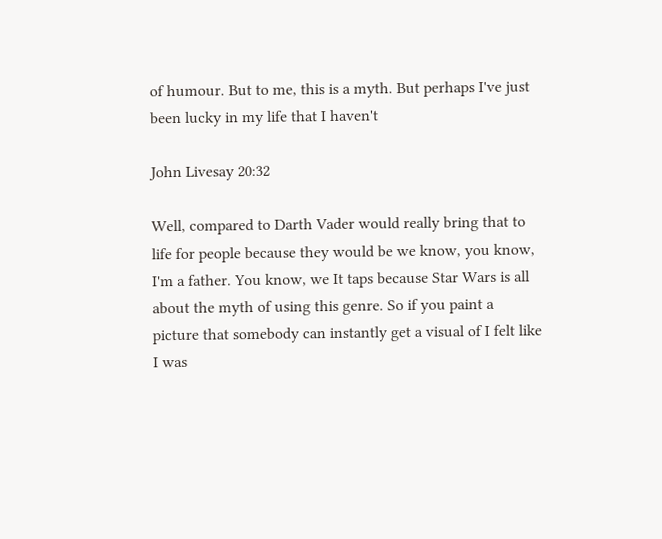of humour. But to me, this is a myth. But perhaps I've just been lucky in my life that I haven't

John Livesay 20:32

Well, compared to Darth Vader would really bring that to life for people because they would be we know, you know, I'm a father. You know, we It taps because Star Wars is all about the myth of using this genre. So if you paint a picture that somebody can instantly get a visual of I felt like I was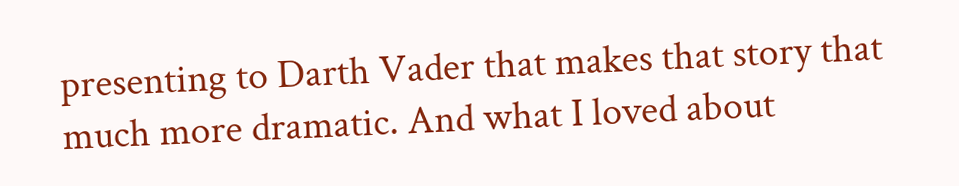presenting to Darth Vader that makes that story that much more dramatic. And what I loved about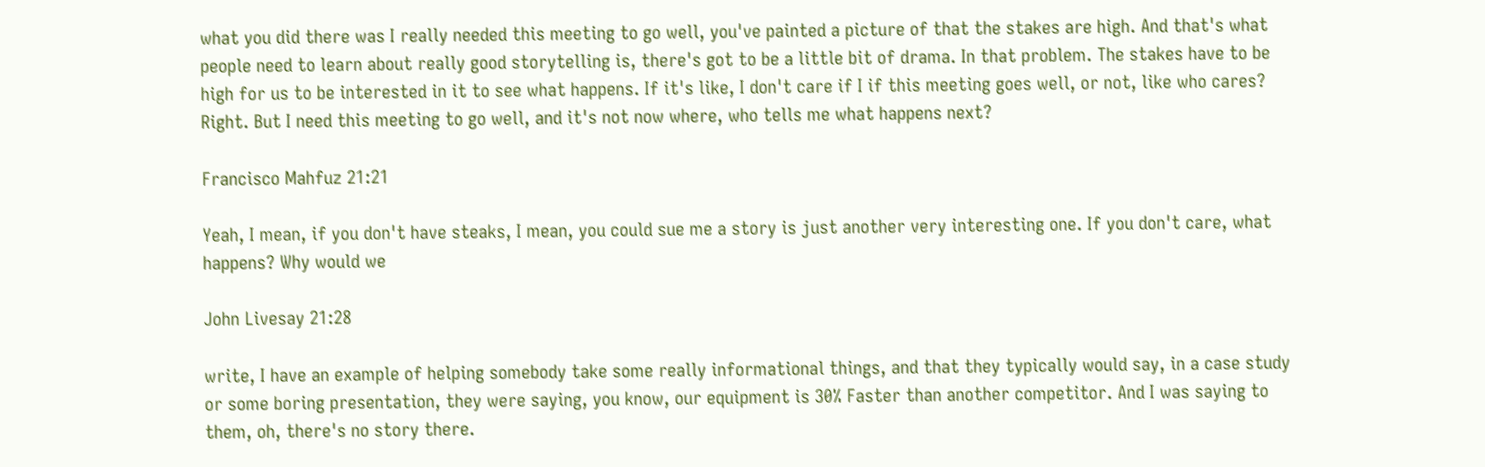what you did there was I really needed this meeting to go well, you've painted a picture of that the stakes are high. And that's what people need to learn about really good storytelling is, there's got to be a little bit of drama. In that problem. The stakes have to be high for us to be interested in it to see what happens. If it's like, I don't care if I if this meeting goes well, or not, like who cares? Right. But I need this meeting to go well, and it's not now where, who tells me what happens next?

Francisco Mahfuz 21:21

Yeah, I mean, if you don't have steaks, I mean, you could sue me a story is just another very interesting one. If you don't care, what happens? Why would we

John Livesay 21:28

write, I have an example of helping somebody take some really informational things, and that they typically would say, in a case study or some boring presentation, they were saying, you know, our equipment is 30% Faster than another competitor. And I was saying to them, oh, there's no story there.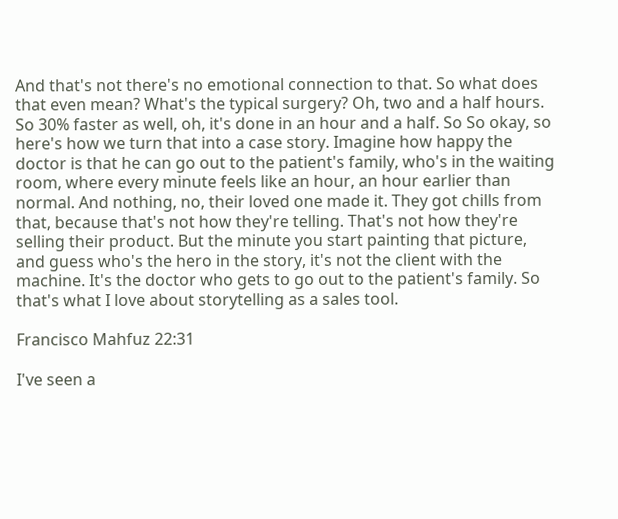And that's not there's no emotional connection to that. So what does that even mean? What's the typical surgery? Oh, two and a half hours. So 30% faster as well, oh, it's done in an hour and a half. So So okay, so here's how we turn that into a case story. Imagine how happy the doctor is that he can go out to the patient's family, who's in the waiting room, where every minute feels like an hour, an hour earlier than normal. And nothing, no, their loved one made it. They got chills from that, because that's not how they're telling. That's not how they're selling their product. But the minute you start painting that picture, and guess who's the hero in the story, it's not the client with the machine. It's the doctor who gets to go out to the patient's family. So that's what I love about storytelling as a sales tool.

Francisco Mahfuz 22:31

I've seen a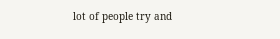lot of people try and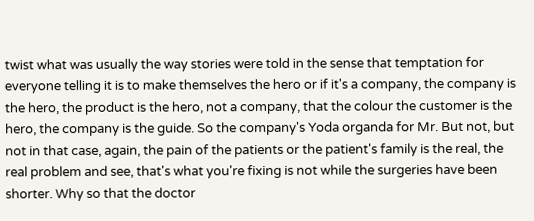twist what was usually the way stories were told in the sense that temptation for everyone telling it is to make themselves the hero or if it's a company, the company is the hero, the product is the hero, not a company, that the colour the customer is the hero, the company is the guide. So the company's Yoda organda for Mr. But not, but not in that case, again, the pain of the patients or the patient's family is the real, the real problem and see, that's what you're fixing is not while the surgeries have been shorter. Why so that the doctor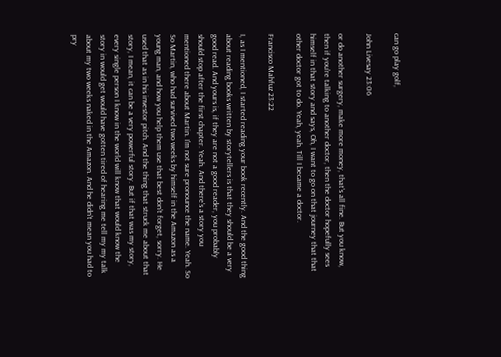can go play golf,

John Livesay 23:06

or do another surgery, make more money, that's all fine. But you know, then if you're talking to another doctor, then the doctor hopefully sees himself in that story and says, Oh, I want to go on that journey that that other doctor got to do. Yeah, yeah. Till I became a doctor.

Francisco Mahfuz 23:22

I, as I mentioned, I started reading your book recently. And the good thing about reading books written by storytellers is that they should be a very good read. And yours is, if they are not a good reader, you probably should stop after the first chapter. Yeah. And there's a story you mentioned there about Martin. I'm not sure pronounce the name. Yeah. So So Martin, who had survived two weeks by himself in the Amazon as a young man, and how you help them use that best don't forget, sorry. He used that as in his investor pitch. And the thing that struck me about that story, I mean, it can be a very powerful story. But if that was my story, every single person I know in the world will know that would know the story in would get would have gotten tired of hearing me tell my my talk about my two weeks naked in the Amazon. And he didn't mean you had to pry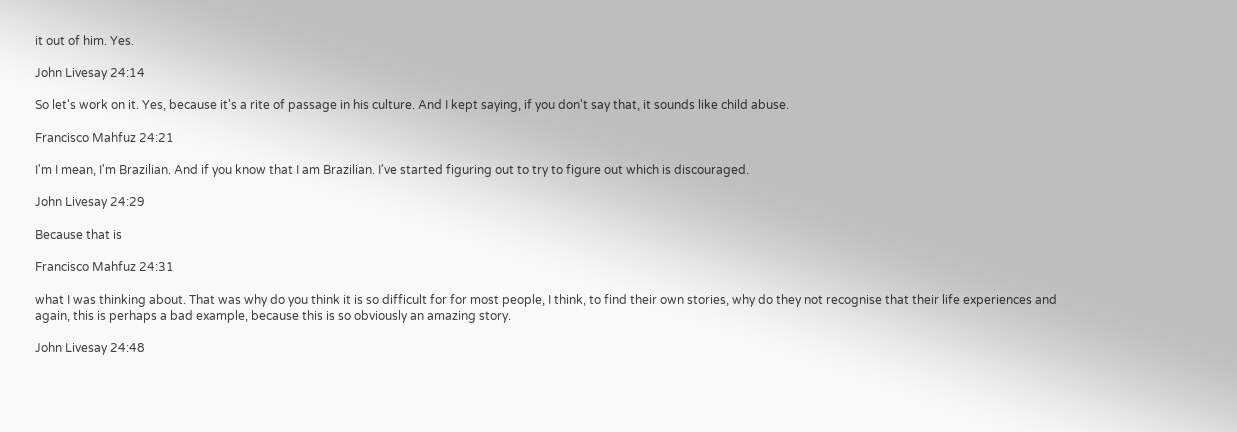it out of him. Yes.

John Livesay 24:14

So let's work on it. Yes, because it's a rite of passage in his culture. And I kept saying, if you don't say that, it sounds like child abuse.

Francisco Mahfuz 24:21

I'm I mean, I'm Brazilian. And if you know that I am Brazilian. I've started figuring out to try to figure out which is discouraged.

John Livesay 24:29

Because that is

Francisco Mahfuz 24:31

what I was thinking about. That was why do you think it is so difficult for for most people, I think, to find their own stories, why do they not recognise that their life experiences and again, this is perhaps a bad example, because this is so obviously an amazing story.

John Livesay 24:48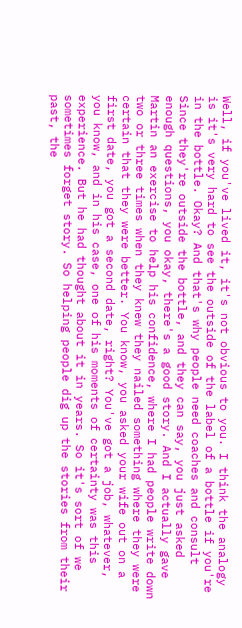Well, if you've lived it, it's not obvious to you. I think the analogy is it's very hard to see the outside of the label of a bottle if you're in the bottle. Okay? And that's why people need coaches and consult Since they're outside the bottle, and they can say, you just asked enough questions, you okay, there's a good story. And I actually gave Martin an exercise to help his confidence, where I had people write down two or three times when they knew they nailed something where they were certain that they were better. You know, you asked your wife out on a first date, you got a second date, right? You've got a job, whatever, you know, and in his case, one of his moments of certainty was this experience. But he had thought about it in years. So it's sort of we sometimes forget story. So helping people dig up the stories from their past, the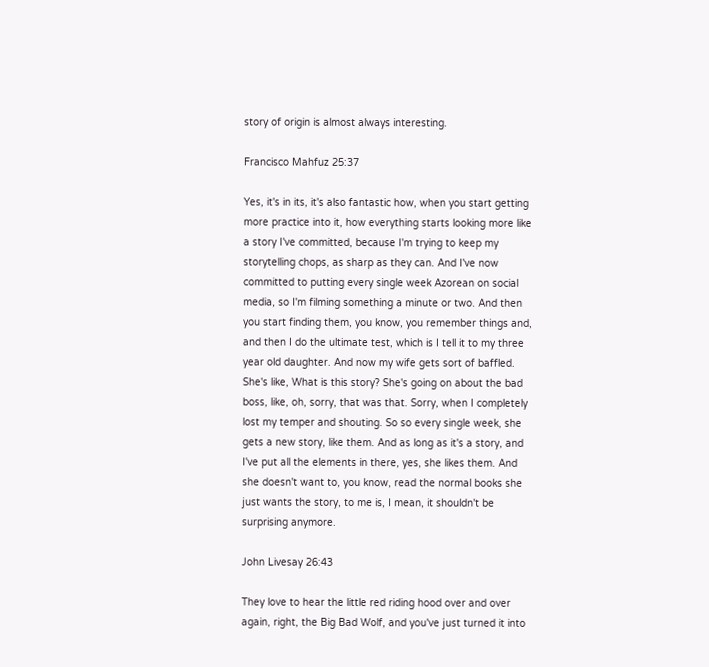story of origin is almost always interesting.

Francisco Mahfuz 25:37

Yes, it's in its, it's also fantastic how, when you start getting more practice into it, how everything starts looking more like a story I've committed, because I'm trying to keep my storytelling chops, as sharp as they can. And I've now committed to putting every single week Azorean on social media, so I'm filming something a minute or two. And then you start finding them, you know, you remember things and, and then I do the ultimate test, which is I tell it to my three year old daughter. And now my wife gets sort of baffled. She's like, What is this story? She's going on about the bad boss, like, oh, sorry, that was that. Sorry, when I completely lost my temper and shouting. So so every single week, she gets a new story, like them. And as long as it's a story, and I've put all the elements in there, yes, she likes them. And she doesn't want to, you know, read the normal books she just wants the story, to me is, I mean, it shouldn't be surprising anymore.

John Livesay 26:43

They love to hear the little red riding hood over and over again, right, the Big Bad Wolf, and you've just turned it into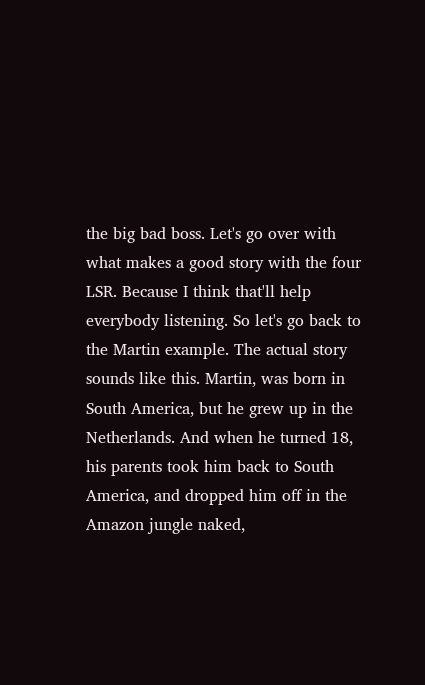the big bad boss. Let's go over with what makes a good story with the four LSR. Because I think that'll help everybody listening. So let's go back to the Martin example. The actual story sounds like this. Martin, was born in South America, but he grew up in the Netherlands. And when he turned 18, his parents took him back to South America, and dropped him off in the Amazon jungle naked,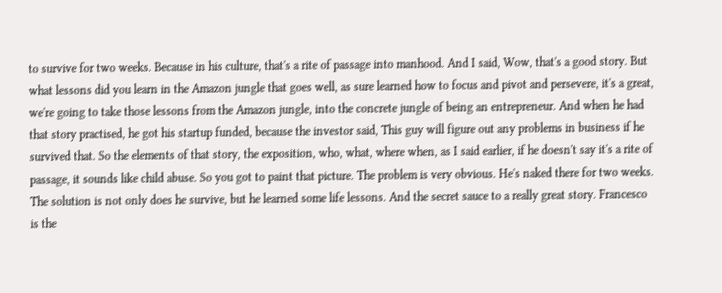to survive for two weeks. Because in his culture, that's a rite of passage into manhood. And I said, Wow, that's a good story. But what lessons did you learn in the Amazon jungle that goes well, as sure learned how to focus and pivot and persevere, it's a great, we're going to take those lessons from the Amazon jungle, into the concrete jungle of being an entrepreneur. And when he had that story practised, he got his startup funded, because the investor said, This guy will figure out any problems in business if he survived that. So the elements of that story, the exposition, who, what, where when, as I said earlier, if he doesn't say it's a rite of passage, it sounds like child abuse. So you got to paint that picture. The problem is very obvious. He's naked there for two weeks. The solution is not only does he survive, but he learned some life lessons. And the secret sauce to a really great story. Francesco is the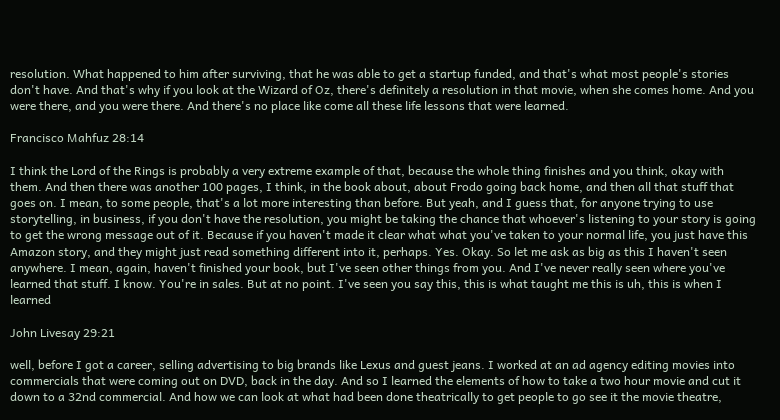resolution. What happened to him after surviving, that he was able to get a startup funded, and that's what most people's stories don't have. And that's why if you look at the Wizard of Oz, there's definitely a resolution in that movie, when she comes home. And you were there, and you were there. And there's no place like come all these life lessons that were learned.

Francisco Mahfuz 28:14

I think the Lord of the Rings is probably a very extreme example of that, because the whole thing finishes and you think, okay with them. And then there was another 100 pages, I think, in the book about, about Frodo going back home, and then all that stuff that goes on. I mean, to some people, that's a lot more interesting than before. But yeah, and I guess that, for anyone trying to use storytelling, in business, if you don't have the resolution, you might be taking the chance that whoever's listening to your story is going to get the wrong message out of it. Because if you haven't made it clear what what you've taken to your normal life, you just have this Amazon story, and they might just read something different into it, perhaps. Yes. Okay. So let me ask as big as this I haven't seen anywhere. I mean, again, haven't finished your book, but I've seen other things from you. And I've never really seen where you've learned that stuff. I know. You're in sales. But at no point. I've seen you say this, this is what taught me this is uh, this is when I learned

John Livesay 29:21

well, before I got a career, selling advertising to big brands like Lexus and guest jeans. I worked at an ad agency editing movies into commercials that were coming out on DVD, back in the day. And so I learned the elements of how to take a two hour movie and cut it down to a 32nd commercial. And how we can look at what had been done theatrically to get people to go see it the movie theatre,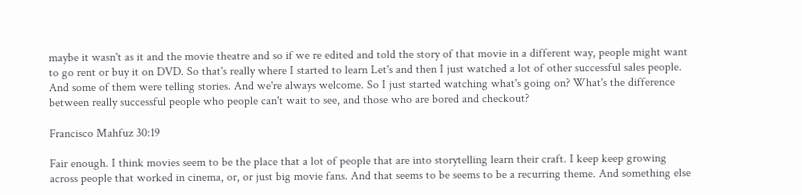maybe it wasn't as it and the movie theatre and so if we re edited and told the story of that movie in a different way, people might want to go rent or buy it on DVD. So that's really where I started to learn Let's and then I just watched a lot of other successful sales people. And some of them were telling stories. And we're always welcome. So I just started watching what's going on? What's the difference between really successful people who people can't wait to see, and those who are bored and checkout?

Francisco Mahfuz 30:19

Fair enough. I think movies seem to be the place that a lot of people that are into storytelling learn their craft. I keep keep growing across people that worked in cinema, or, or just big movie fans. And that seems to be seems to be a recurring theme. And something else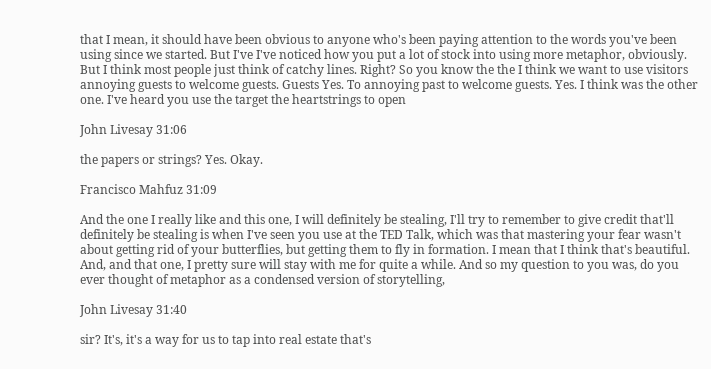that I mean, it should have been obvious to anyone who's been paying attention to the words you've been using since we started. But I've I've noticed how you put a lot of stock into using more metaphor, obviously. But I think most people just think of catchy lines. Right? So you know the the I think we want to use visitors annoying guests to welcome guests. Guests Yes. To annoying past to welcome guests. Yes. I think was the other one. I've heard you use the target the heartstrings to open

John Livesay 31:06

the papers or strings? Yes. Okay.

Francisco Mahfuz 31:09

And the one I really like and this one, I will definitely be stealing, I'll try to remember to give credit that'll definitely be stealing is when I've seen you use at the TED Talk, which was that mastering your fear wasn't about getting rid of your butterflies, but getting them to fly in formation. I mean that I think that's beautiful. And, and that one, I pretty sure will stay with me for quite a while. And so my question to you was, do you ever thought of metaphor as a condensed version of storytelling,

John Livesay 31:40

sir? It's, it's a way for us to tap into real estate that's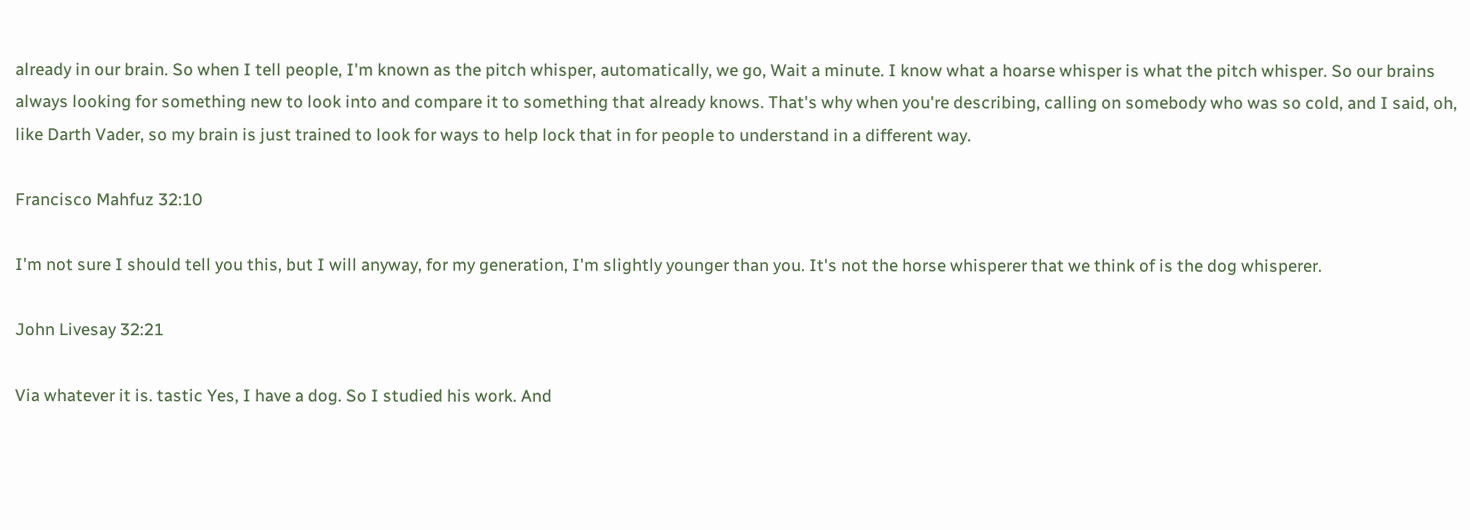already in our brain. So when I tell people, I'm known as the pitch whisper, automatically, we go, Wait a minute. I know what a hoarse whisper is what the pitch whisper. So our brains always looking for something new to look into and compare it to something that already knows. That's why when you're describing, calling on somebody who was so cold, and I said, oh, like Darth Vader, so my brain is just trained to look for ways to help lock that in for people to understand in a different way.

Francisco Mahfuz 32:10

I'm not sure I should tell you this, but I will anyway, for my generation, I'm slightly younger than you. It's not the horse whisperer that we think of is the dog whisperer.

John Livesay 32:21

Via whatever it is. tastic Yes, I have a dog. So I studied his work. And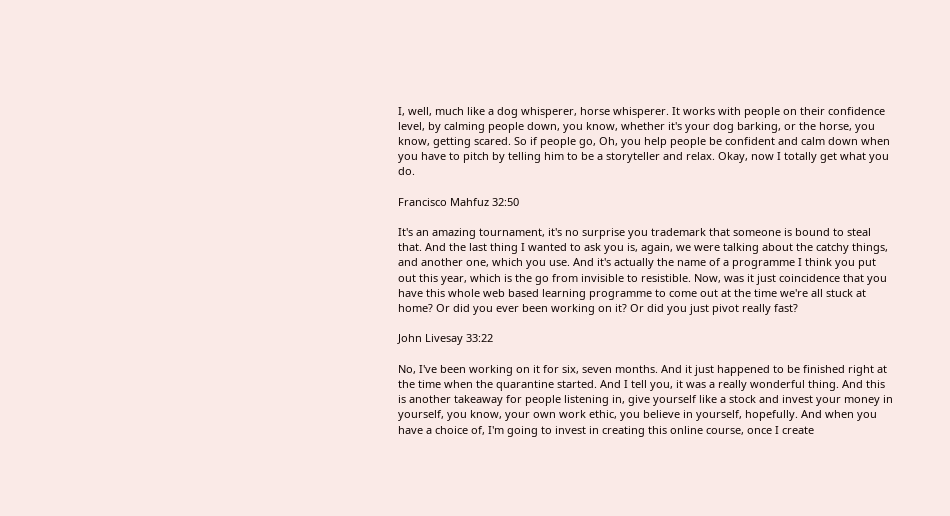I, well, much like a dog whisperer, horse whisperer. It works with people on their confidence level, by calming people down, you know, whether it's your dog barking, or the horse, you know, getting scared. So if people go, Oh, you help people be confident and calm down when you have to pitch by telling him to be a storyteller and relax. Okay, now I totally get what you do.

Francisco Mahfuz 32:50

It's an amazing tournament, it's no surprise you trademark that someone is bound to steal that. And the last thing I wanted to ask you is, again, we were talking about the catchy things, and another one, which you use. And it's actually the name of a programme I think you put out this year, which is the go from invisible to resistible. Now, was it just coincidence that you have this whole web based learning programme to come out at the time we're all stuck at home? Or did you ever been working on it? Or did you just pivot really fast?

John Livesay 33:22

No, I've been working on it for six, seven months. And it just happened to be finished right at the time when the quarantine started. And I tell you, it was a really wonderful thing. And this is another takeaway for people listening in, give yourself like a stock and invest your money in yourself, you know, your own work ethic, you believe in yourself, hopefully. And when you have a choice of, I'm going to invest in creating this online course, once I create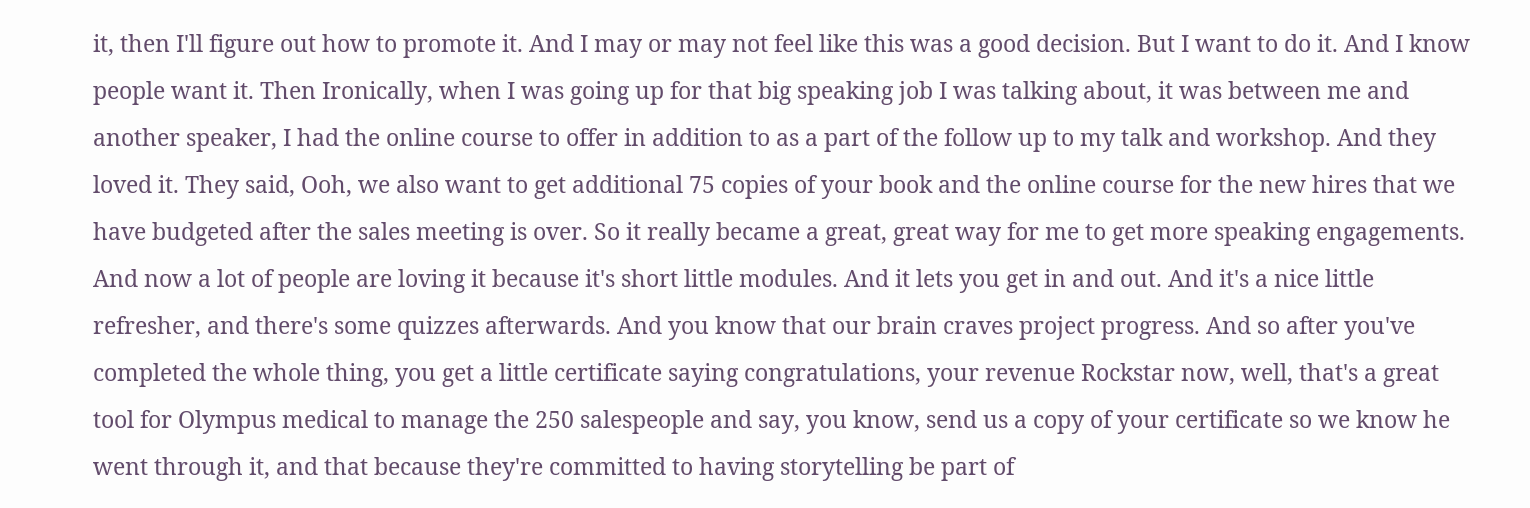it, then I'll figure out how to promote it. And I may or may not feel like this was a good decision. But I want to do it. And I know people want it. Then Ironically, when I was going up for that big speaking job I was talking about, it was between me and another speaker, I had the online course to offer in addition to as a part of the follow up to my talk and workshop. And they loved it. They said, Ooh, we also want to get additional 75 copies of your book and the online course for the new hires that we have budgeted after the sales meeting is over. So it really became a great, great way for me to get more speaking engagements. And now a lot of people are loving it because it's short little modules. And it lets you get in and out. And it's a nice little refresher, and there's some quizzes afterwards. And you know that our brain craves project progress. And so after you've completed the whole thing, you get a little certificate saying congratulations, your revenue Rockstar now, well, that's a great tool for Olympus medical to manage the 250 salespeople and say, you know, send us a copy of your certificate so we know he went through it, and that because they're committed to having storytelling be part of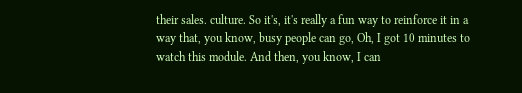their sales. culture. So it's, it's really a fun way to reinforce it in a way that, you know, busy people can go, Oh, I got 10 minutes to watch this module. And then, you know, I can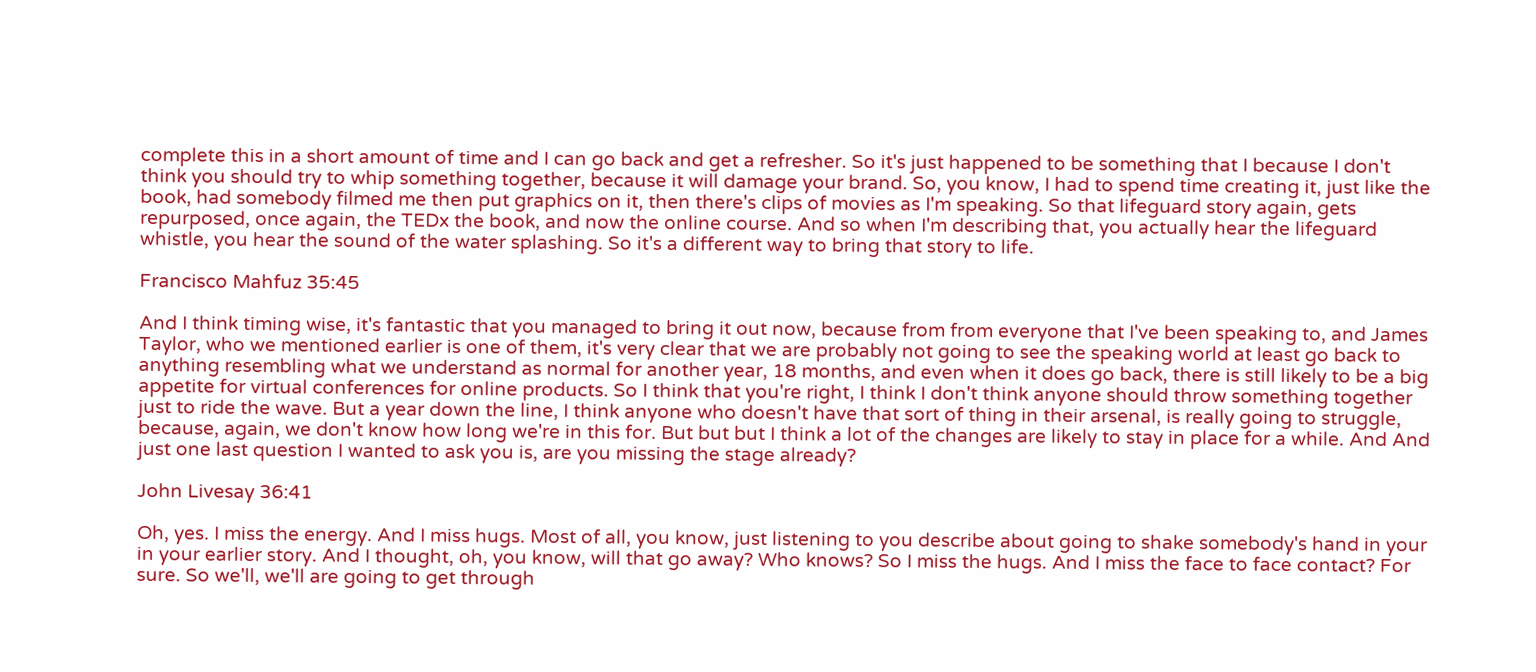complete this in a short amount of time and I can go back and get a refresher. So it's just happened to be something that I because I don't think you should try to whip something together, because it will damage your brand. So, you know, I had to spend time creating it, just like the book, had somebody filmed me then put graphics on it, then there's clips of movies as I'm speaking. So that lifeguard story again, gets repurposed, once again, the TEDx the book, and now the online course. And so when I'm describing that, you actually hear the lifeguard whistle, you hear the sound of the water splashing. So it's a different way to bring that story to life.

Francisco Mahfuz 35:45

And I think timing wise, it's fantastic that you managed to bring it out now, because from from everyone that I've been speaking to, and James Taylor, who we mentioned earlier is one of them, it's very clear that we are probably not going to see the speaking world at least go back to anything resembling what we understand as normal for another year, 18 months, and even when it does go back, there is still likely to be a big appetite for virtual conferences for online products. So I think that you're right, I think I don't think anyone should throw something together just to ride the wave. But a year down the line, I think anyone who doesn't have that sort of thing in their arsenal, is really going to struggle, because, again, we don't know how long we're in this for. But but but I think a lot of the changes are likely to stay in place for a while. And And just one last question I wanted to ask you is, are you missing the stage already?

John Livesay 36:41

Oh, yes. I miss the energy. And I miss hugs. Most of all, you know, just listening to you describe about going to shake somebody's hand in your in your earlier story. And I thought, oh, you know, will that go away? Who knows? So I miss the hugs. And I miss the face to face contact? For sure. So we'll, we'll are going to get through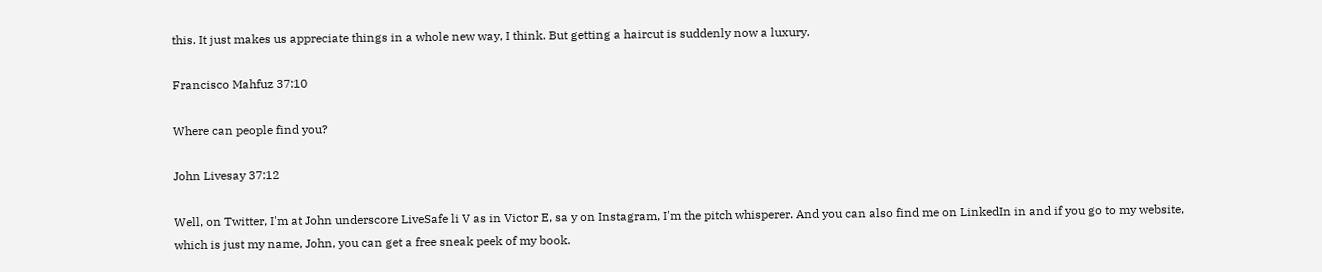this. It just makes us appreciate things in a whole new way, I think. But getting a haircut is suddenly now a luxury.

Francisco Mahfuz 37:10

Where can people find you?

John Livesay 37:12

Well, on Twitter, I'm at John underscore LiveSafe li V as in Victor E, sa y on Instagram, I'm the pitch whisperer. And you can also find me on LinkedIn in and if you go to my website, which is just my name, John, you can get a free sneak peek of my book.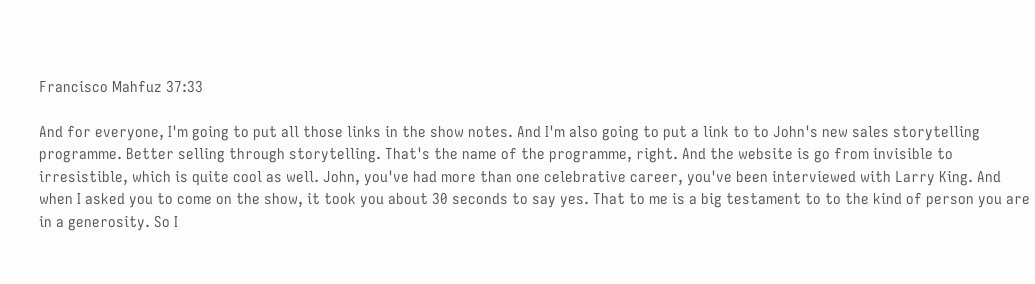Francisco Mahfuz 37:33

And for everyone, I'm going to put all those links in the show notes. And I'm also going to put a link to to John's new sales storytelling programme. Better selling through storytelling. That's the name of the programme, right. And the website is go from invisible to irresistible, which is quite cool as well. John, you've had more than one celebrative career, you've been interviewed with Larry King. And when I asked you to come on the show, it took you about 30 seconds to say yes. That to me is a big testament to to the kind of person you are in a generosity. So I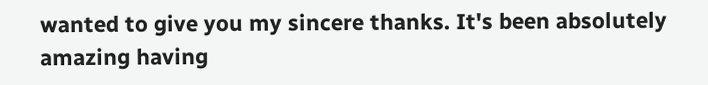wanted to give you my sincere thanks. It's been absolutely amazing having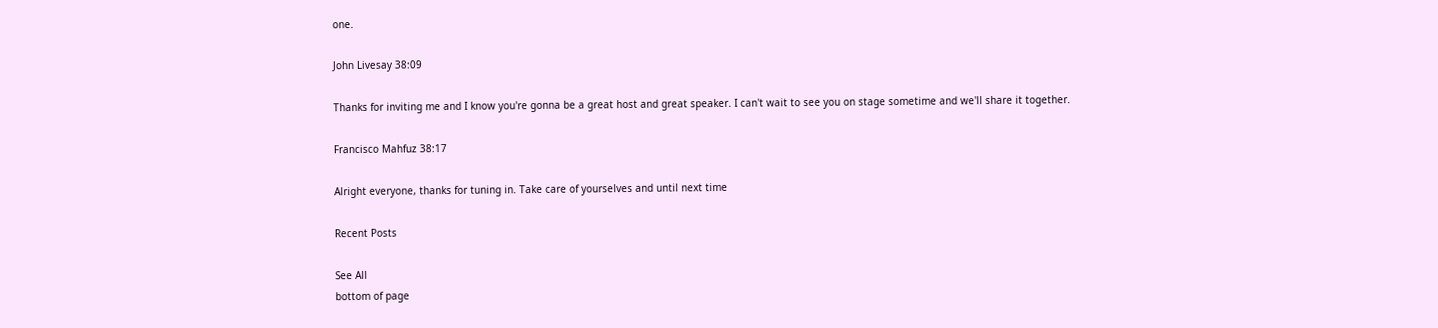one.

John Livesay 38:09

Thanks for inviting me and I know you're gonna be a great host and great speaker. I can't wait to see you on stage sometime and we'll share it together.

Francisco Mahfuz 38:17

Alright everyone, thanks for tuning in. Take care of yourselves and until next time

Recent Posts

See All
bottom of page